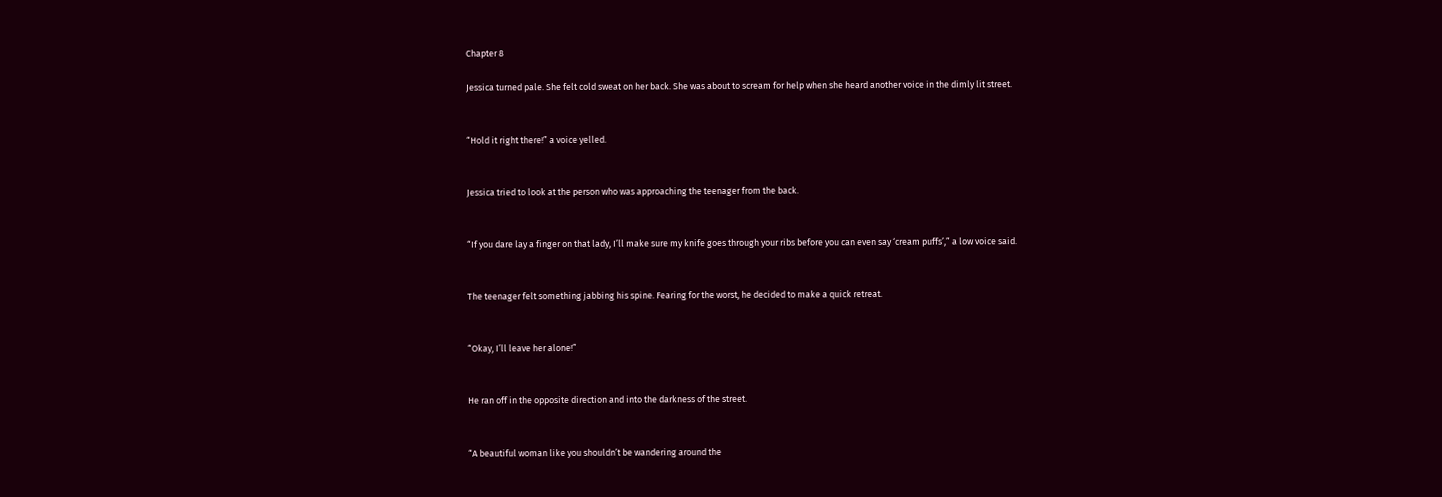Chapter 8

Jessica turned pale. She felt cold sweat on her back. She was about to scream for help when she heard another voice in the dimly lit street.


“Hold it right there!” a voice yelled.


Jessica tried to look at the person who was approaching the teenager from the back.


“If you dare lay a finger on that lady, I’ll make sure my knife goes through your ribs before you can even say ‘cream puffs’,” a low voice said.


The teenager felt something jabbing his spine. Fearing for the worst, he decided to make a quick retreat.


“Okay, I’ll leave her alone!”


He ran off in the opposite direction and into the darkness of the street.


“A beautiful woman like you shouldn’t be wandering around the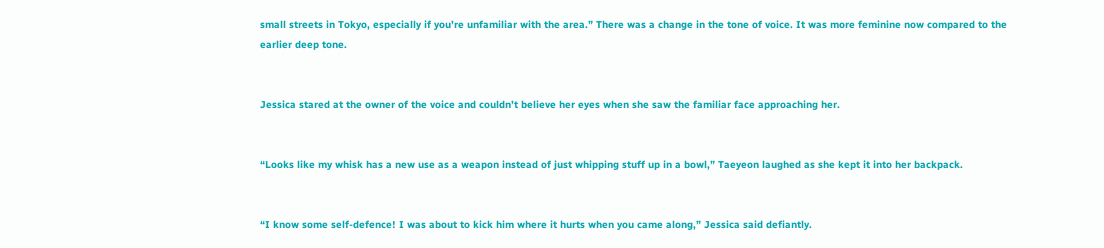small streets in Tokyo, especially if you’re unfamiliar with the area.” There was a change in the tone of voice. It was more feminine now compared to the earlier deep tone.


Jessica stared at the owner of the voice and couldn’t believe her eyes when she saw the familiar face approaching her.


“Looks like my whisk has a new use as a weapon instead of just whipping stuff up in a bowl,” Taeyeon laughed as she kept it into her backpack.


“I know some self-defence! I was about to kick him where it hurts when you came along,” Jessica said defiantly.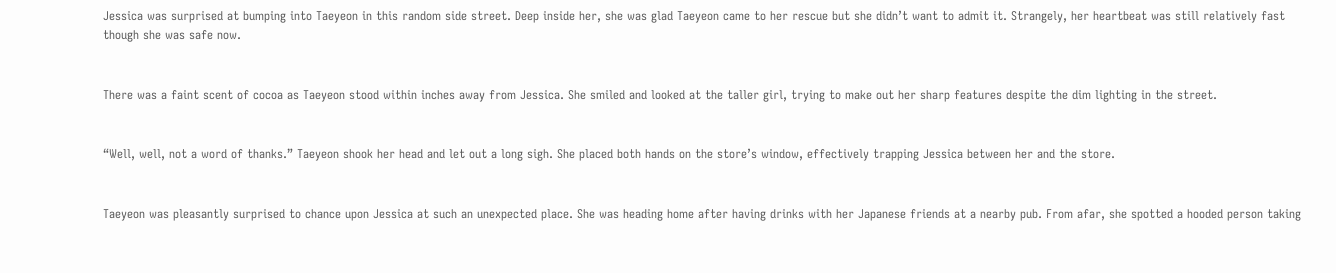Jessica was surprised at bumping into Taeyeon in this random side street. Deep inside her, she was glad Taeyeon came to her rescue but she didn’t want to admit it. Strangely, her heartbeat was still relatively fast though she was safe now.


There was a faint scent of cocoa as Taeyeon stood within inches away from Jessica. She smiled and looked at the taller girl, trying to make out her sharp features despite the dim lighting in the street.


“Well, well, not a word of thanks.” Taeyeon shook her head and let out a long sigh. She placed both hands on the store’s window, effectively trapping Jessica between her and the store.


Taeyeon was pleasantly surprised to chance upon Jessica at such an unexpected place. She was heading home after having drinks with her Japanese friends at a nearby pub. From afar, she spotted a hooded person taking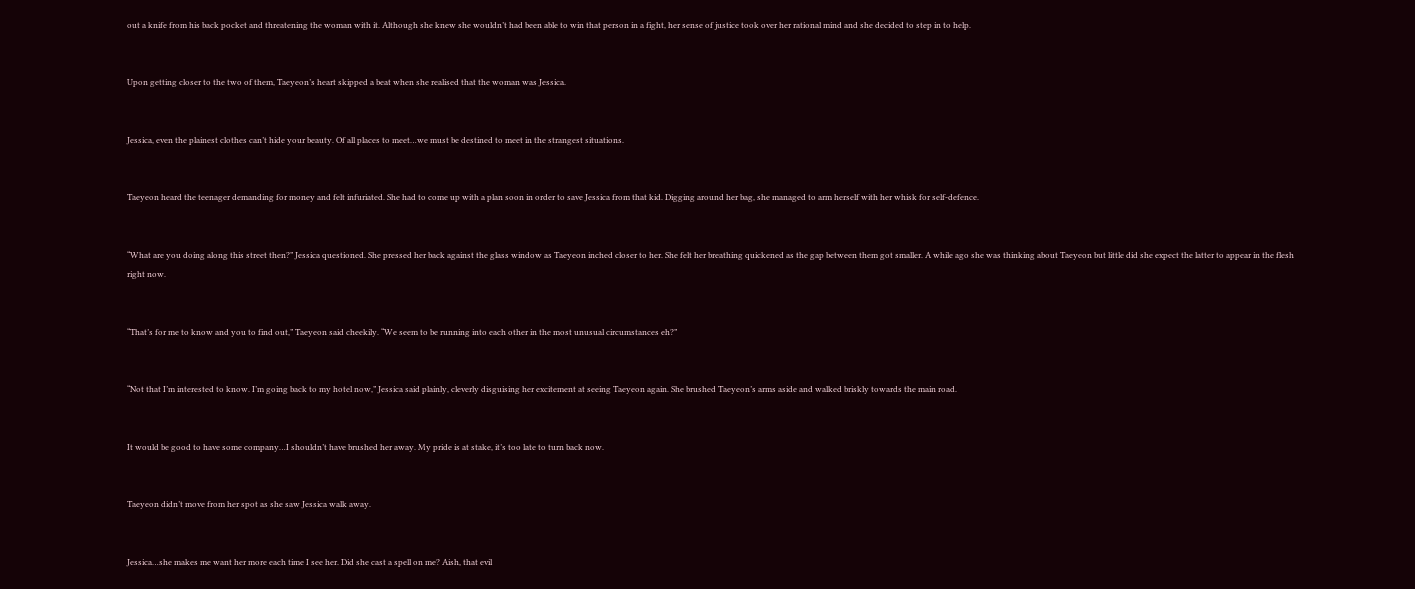out a knife from his back pocket and threatening the woman with it. Although she knew she wouldn’t had been able to win that person in a fight, her sense of justice took over her rational mind and she decided to step in to help.


Upon getting closer to the two of them, Taeyeon’s heart skipped a beat when she realised that the woman was Jessica.


Jessica, even the plainest clothes can’t hide your beauty. Of all places to meet…we must be destined to meet in the strangest situations.


Taeyeon heard the teenager demanding for money and felt infuriated. She had to come up with a plan soon in order to save Jessica from that kid. Digging around her bag, she managed to arm herself with her whisk for self-defence.


“What are you doing along this street then?” Jessica questioned. She pressed her back against the glass window as Taeyeon inched closer to her. She felt her breathing quickened as the gap between them got smaller. A while ago she was thinking about Taeyeon but little did she expect the latter to appear in the flesh right now.


“That’s for me to know and you to find out,” Taeyeon said cheekily. “We seem to be running into each other in the most unusual circumstances eh?”


“Not that I’m interested to know. I’m going back to my hotel now,” Jessica said plainly, cleverly disguising her excitement at seeing Taeyeon again. She brushed Taeyeon’s arms aside and walked briskly towards the main road.


It would be good to have some company…I shouldn’t have brushed her away. My pride is at stake, it’s too late to turn back now.


Taeyeon didn’t move from her spot as she saw Jessica walk away.


Jessica…she makes me want her more each time I see her. Did she cast a spell on me? Aish, that evil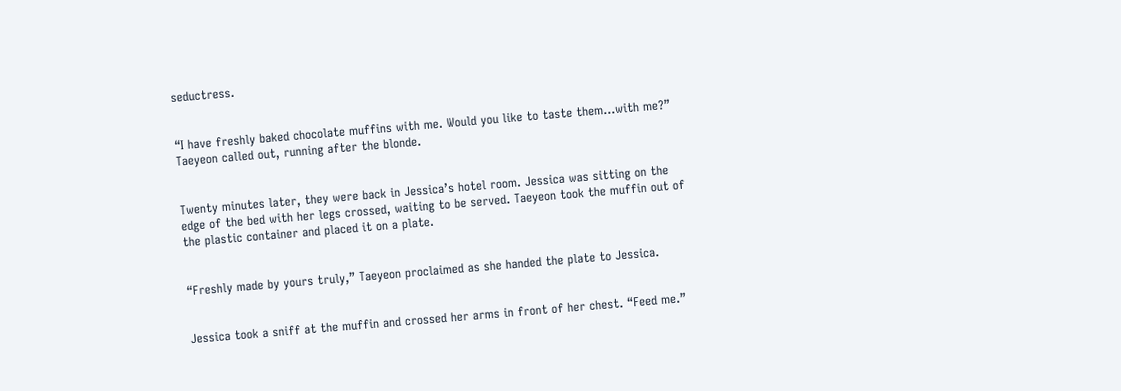seductress.


“I have freshly baked chocolate muffins with me. Would you like to taste them…with me?” Taeyeon called out, running after the blonde.


Twenty minutes later, they were back in Jessica’s hotel room. Jessica was sitting on the edge of the bed with her legs crossed, waiting to be served. Taeyeon took the muffin out of the plastic container and placed it on a plate.


“Freshly made by yours truly,” Taeyeon proclaimed as she handed the plate to Jessica.


Jessica took a sniff at the muffin and crossed her arms in front of her chest. “Feed me.”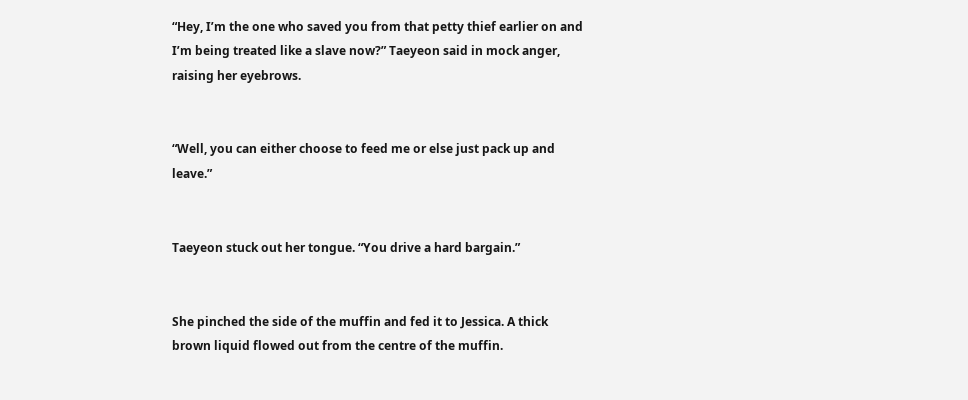“Hey, I’m the one who saved you from that petty thief earlier on and I’m being treated like a slave now?” Taeyeon said in mock anger, raising her eyebrows.


“Well, you can either choose to feed me or else just pack up and leave.”


Taeyeon stuck out her tongue. “You drive a hard bargain.”


She pinched the side of the muffin and fed it to Jessica. A thick brown liquid flowed out from the centre of the muffin.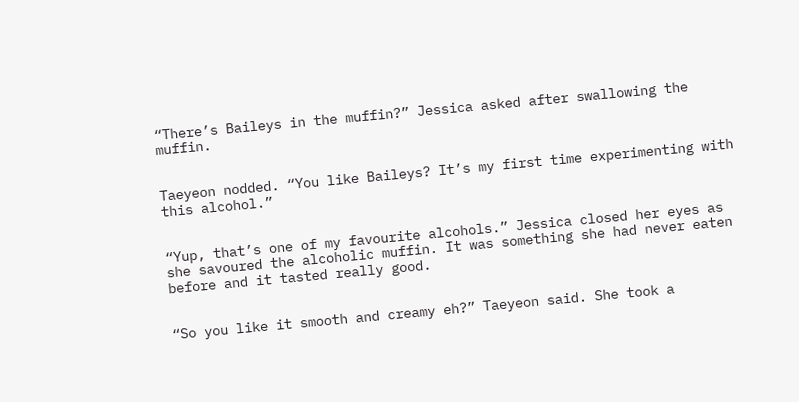“There’s Baileys in the muffin?” Jessica asked after swallowing the muffin.


Taeyeon nodded. “You like Baileys? It’s my first time experimenting with this alcohol.”


“Yup, that’s one of my favourite alcohols.” Jessica closed her eyes as she savoured the alcoholic muffin. It was something she had never eaten before and it tasted really good.


“So you like it smooth and creamy eh?” Taeyeon said. She took a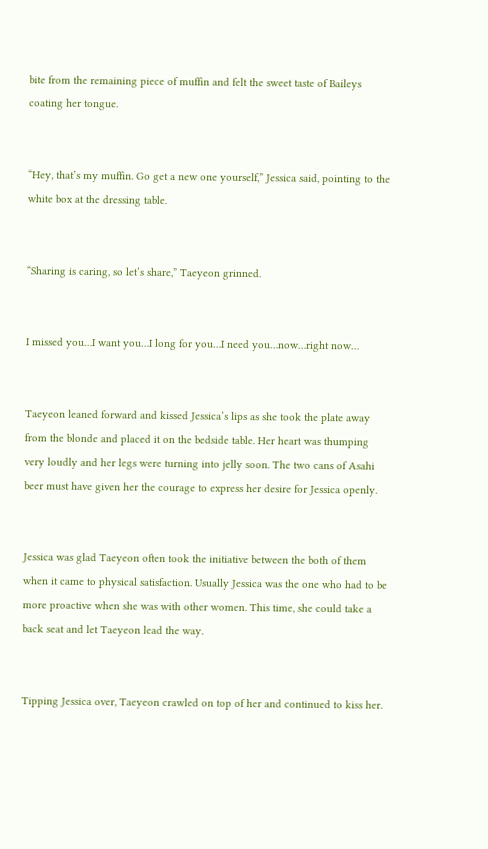bite from the remaining piece of muffin and felt the sweet taste of Baileys coating her tongue.


“Hey, that’s my muffin. Go get a new one yourself,” Jessica said, pointing to the white box at the dressing table.


“Sharing is caring, so let’s share,” Taeyeon grinned.


I missed you…I want you…I long for you…I need you…now…right now…


Taeyeon leaned forward and kissed Jessica’s lips as she took the plate away from the blonde and placed it on the bedside table. Her heart was thumping very loudly and her legs were turning into jelly soon. The two cans of Asahi beer must have given her the courage to express her desire for Jessica openly.


Jessica was glad Taeyeon often took the initiative between the both of them when it came to physical satisfaction. Usually Jessica was the one who had to be more proactive when she was with other women. This time, she could take a back seat and let Taeyeon lead the way.


Tipping Jessica over, Taeyeon crawled on top of her and continued to kiss her.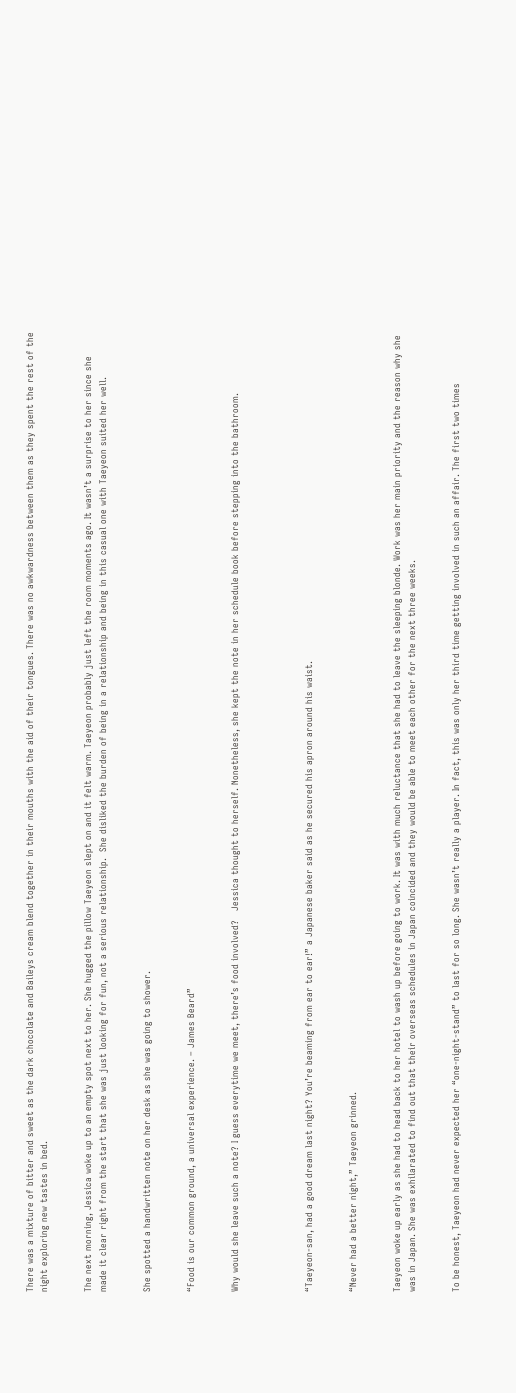There was a mixture of bitter and sweet as the dark chocolate and Baileys cream blend together in their mouths with the aid of their tongues. There was no awkwardness between them as they spent the rest of the night exploring new tastes in bed.


The next morning, Jessica woke up to an empty spot next to her. She hugged the pillow Taeyeon slept on and it felt warm. Taeyeon probably just left the room moments ago. It wasn’t a surprise to her since she made it clear right from the start that she was just looking for fun, not a serious relationship.  She disliked the burden of being in a relationship and being in this casual one with Taeyeon suited her well.


She spotted a handwritten note on her desk as she was going to shower.


“Food is our common ground, a universal experience. – James Beard”


Why would she leave such a note? I guess everytime we meet, there’s food involved?   Jessica thought to herself. Nonetheless, she kept the note in her schedule book before stepping into the bathroom.




“Taeyeon-san, had a good dream last night? You’re beaming from ear to ear!” a Japanese baker said as he secured his apron around his waist.


“Never had a better night,” Taeyeon grinned.


Taeyeon woke up early as she had to head back to her hotel to wash up before going to work. It was with much reluctance that she had to leave the sleeping blonde. Work was her main priority and the reason why she was in Japan. She was exhilarated to find out that their overseas schedules in Japan coincided and they would be able to meet each other for the next three weeks.


To be honest, Taeyeon had never expected her “one-night-stand” to last for so long. She wasn’t really a player. In fact, this was only her third time getting involved in such an affair. The first two times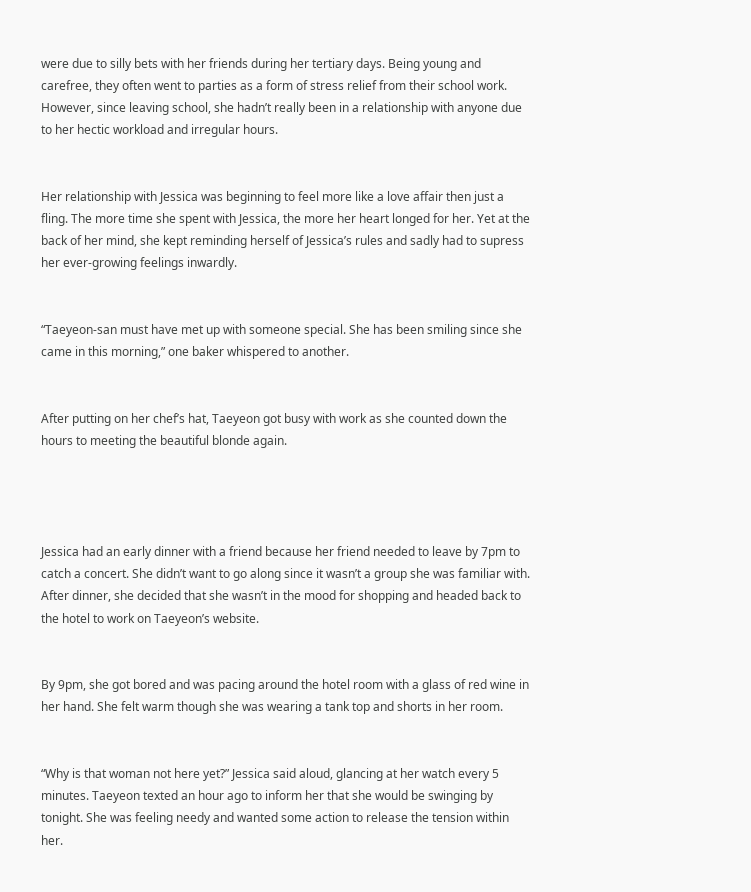were due to silly bets with her friends during her tertiary days. Being young and carefree, they often went to parties as a form of stress relief from their school work. However, since leaving school, she hadn’t really been in a relationship with anyone due to her hectic workload and irregular hours.


Her relationship with Jessica was beginning to feel more like a love affair then just a fling. The more time she spent with Jessica, the more her heart longed for her. Yet at the back of her mind, she kept reminding herself of Jessica’s rules and sadly had to supress her ever-growing feelings inwardly.


“Taeyeon-san must have met up with someone special. She has been smiling since she came in this morning,” one baker whispered to another.


After putting on her chef’s hat, Taeyeon got busy with work as she counted down the hours to meeting the beautiful blonde again.




Jessica had an early dinner with a friend because her friend needed to leave by 7pm to catch a concert. She didn’t want to go along since it wasn’t a group she was familiar with. After dinner, she decided that she wasn’t in the mood for shopping and headed back to the hotel to work on Taeyeon’s website.


By 9pm, she got bored and was pacing around the hotel room with a glass of red wine in her hand. She felt warm though she was wearing a tank top and shorts in her room.


“Why is that woman not here yet?” Jessica said aloud, glancing at her watch every 5 minutes. Taeyeon texted an hour ago to inform her that she would be swinging by tonight. She was feeling needy and wanted some action to release the tension within her.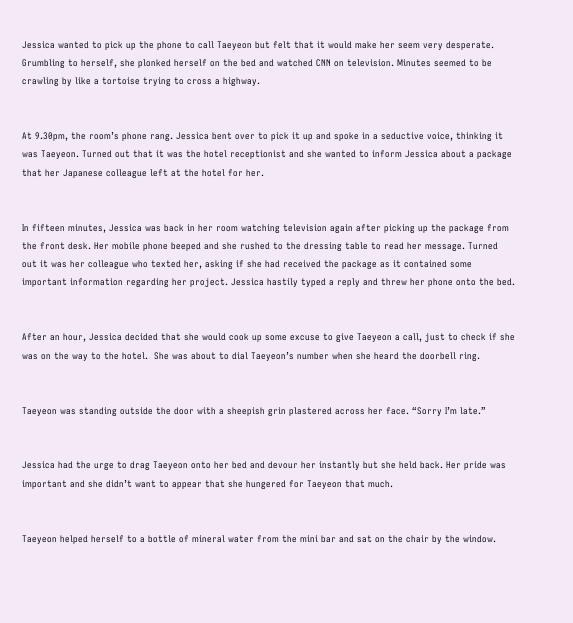Jessica wanted to pick up the phone to call Taeyeon but felt that it would make her seem very desperate. Grumbling to herself, she plonked herself on the bed and watched CNN on television. Minutes seemed to be crawling by like a tortoise trying to cross a highway.


At 9.30pm, the room’s phone rang. Jessica bent over to pick it up and spoke in a seductive voice, thinking it was Taeyeon. Turned out that it was the hotel receptionist and she wanted to inform Jessica about a package that her Japanese colleague left at the hotel for her.


In fifteen minutes, Jessica was back in her room watching television again after picking up the package from the front desk. Her mobile phone beeped and she rushed to the dressing table to read her message. Turned out it was her colleague who texted her, asking if she had received the package as it contained some important information regarding her project. Jessica hastily typed a reply and threw her phone onto the bed.


After an hour, Jessica decided that she would cook up some excuse to give Taeyeon a call, just to check if she was on the way to the hotel.  She was about to dial Taeyeon’s number when she heard the doorbell ring.


Taeyeon was standing outside the door with a sheepish grin plastered across her face. “Sorry I’m late.”


Jessica had the urge to drag Taeyeon onto her bed and devour her instantly but she held back. Her pride was important and she didn’t want to appear that she hungered for Taeyeon that much.


Taeyeon helped herself to a bottle of mineral water from the mini bar and sat on the chair by the window.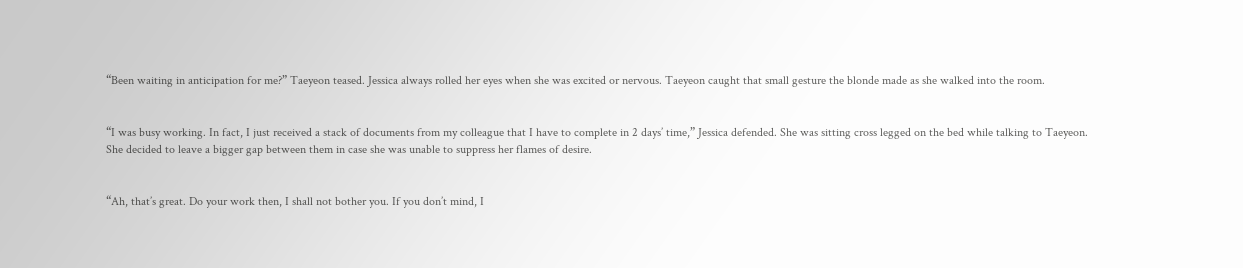“Been waiting in anticipation for me?” Taeyeon teased. Jessica always rolled her eyes when she was excited or nervous. Taeyeon caught that small gesture the blonde made as she walked into the room.


“I was busy working. In fact, I just received a stack of documents from my colleague that I have to complete in 2 days’ time,” Jessica defended. She was sitting cross legged on the bed while talking to Taeyeon. She decided to leave a bigger gap between them in case she was unable to suppress her flames of desire.


“Ah, that’s great. Do your work then, I shall not bother you. If you don’t mind, I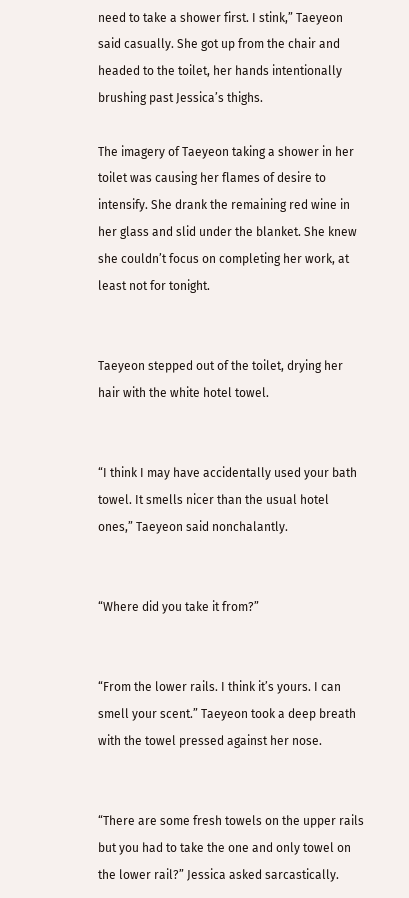need to take a shower first. I stink,” Taeyeon said casually. She got up from the chair and headed to the toilet, her hands intentionally brushing past Jessica’s thighs.

The imagery of Taeyeon taking a shower in her toilet was causing her flames of desire to intensify. She drank the remaining red wine in her glass and slid under the blanket. She knew she couldn’t focus on completing her work, at least not for tonight.


Taeyeon stepped out of the toilet, drying her hair with the white hotel towel.


“I think I may have accidentally used your bath towel. It smells nicer than the usual hotel ones,” Taeyeon said nonchalantly.


“Where did you take it from?”


“From the lower rails. I think it’s yours. I can smell your scent.” Taeyeon took a deep breath with the towel pressed against her nose.


“There are some fresh towels on the upper rails but you had to take the one and only towel on the lower rail?” Jessica asked sarcastically.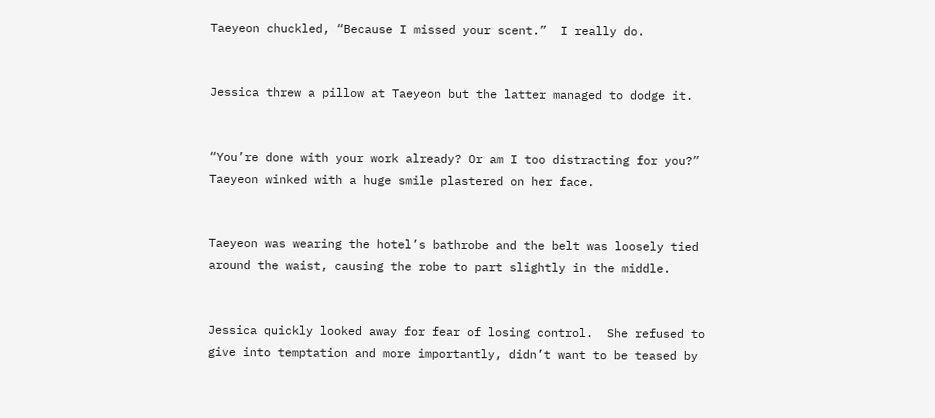Taeyeon chuckled, “Because I missed your scent.”  I really do.


Jessica threw a pillow at Taeyeon but the latter managed to dodge it.


“You’re done with your work already? Or am I too distracting for you?” Taeyeon winked with a huge smile plastered on her face.


Taeyeon was wearing the hotel’s bathrobe and the belt was loosely tied around the waist, causing the robe to part slightly in the middle.


Jessica quickly looked away for fear of losing control.  She refused to give into temptation and more importantly, didn’t want to be teased by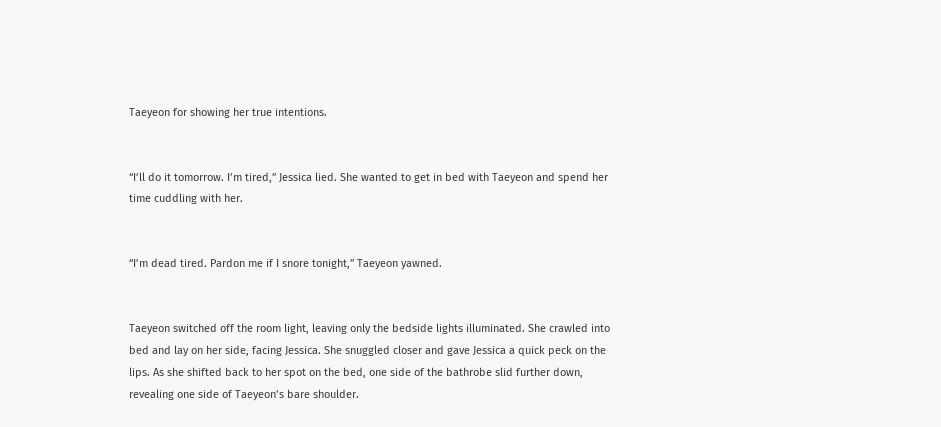Taeyeon for showing her true intentions.


“I’ll do it tomorrow. I’m tired,” Jessica lied. She wanted to get in bed with Taeyeon and spend her time cuddling with her.


“I’m dead tired. Pardon me if I snore tonight,” Taeyeon yawned.


Taeyeon switched off the room light, leaving only the bedside lights illuminated. She crawled into bed and lay on her side, facing Jessica. She snuggled closer and gave Jessica a quick peck on the lips. As she shifted back to her spot on the bed, one side of the bathrobe slid further down, revealing one side of Taeyeon’s bare shoulder.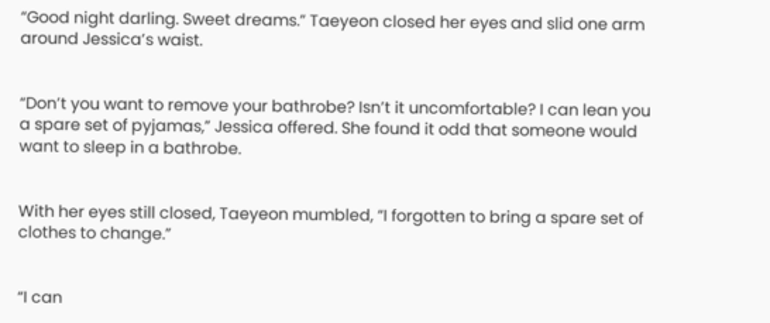“Good night darling. Sweet dreams.” Taeyeon closed her eyes and slid one arm around Jessica’s waist.


“Don’t you want to remove your bathrobe? Isn’t it uncomfortable? I can lean you a spare set of pyjamas,” Jessica offered. She found it odd that someone would want to sleep in a bathrobe.


With her eyes still closed, Taeyeon mumbled, “I forgotten to bring a spare set of clothes to change.”


“I can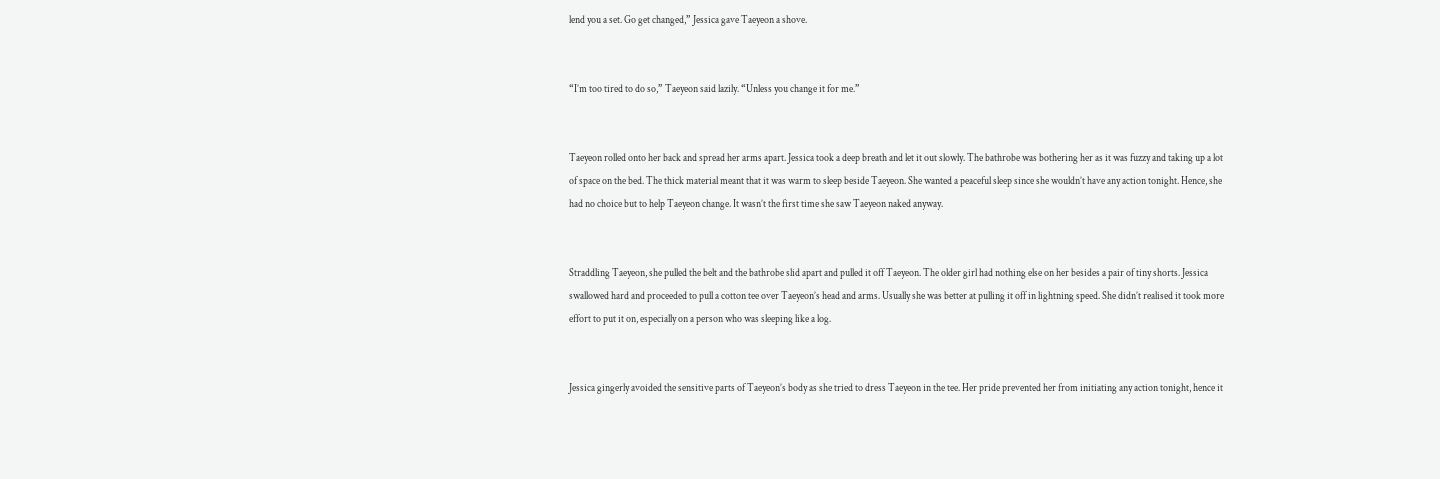lend you a set. Go get changed,” Jessica gave Taeyeon a shove.


“I’m too tired to do so,” Taeyeon said lazily. “Unless you change it for me.”


Taeyeon rolled onto her back and spread her arms apart. Jessica took a deep breath and let it out slowly. The bathrobe was bothering her as it was fuzzy and taking up a lot of space on the bed. The thick material meant that it was warm to sleep beside Taeyeon. She wanted a peaceful sleep since she wouldn’t have any action tonight. Hence, she had no choice but to help Taeyeon change. It wasn’t the first time she saw Taeyeon naked anyway.


Straddling Taeyeon, she pulled the belt and the bathrobe slid apart and pulled it off Taeyeon. The older girl had nothing else on her besides a pair of tiny shorts. Jessica swallowed hard and proceeded to pull a cotton tee over Taeyeon’s head and arms. Usually she was better at pulling it off in lightning speed. She didn’t realised it took more effort to put it on, especially on a person who was sleeping like a log.


Jessica gingerly avoided the sensitive parts of Taeyeon’s body as she tried to dress Taeyeon in the tee. Her pride prevented her from initiating any action tonight, hence it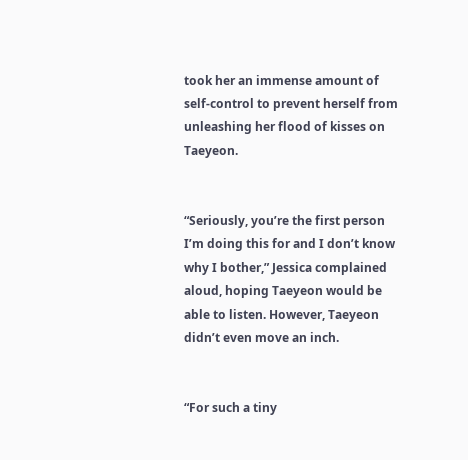took her an immense amount of self-control to prevent herself from unleashing her flood of kisses on Taeyeon.


“Seriously, you’re the first person I’m doing this for and I don’t know why I bother,” Jessica complained aloud, hoping Taeyeon would be able to listen. However, Taeyeon didn’t even move an inch.


“For such a tiny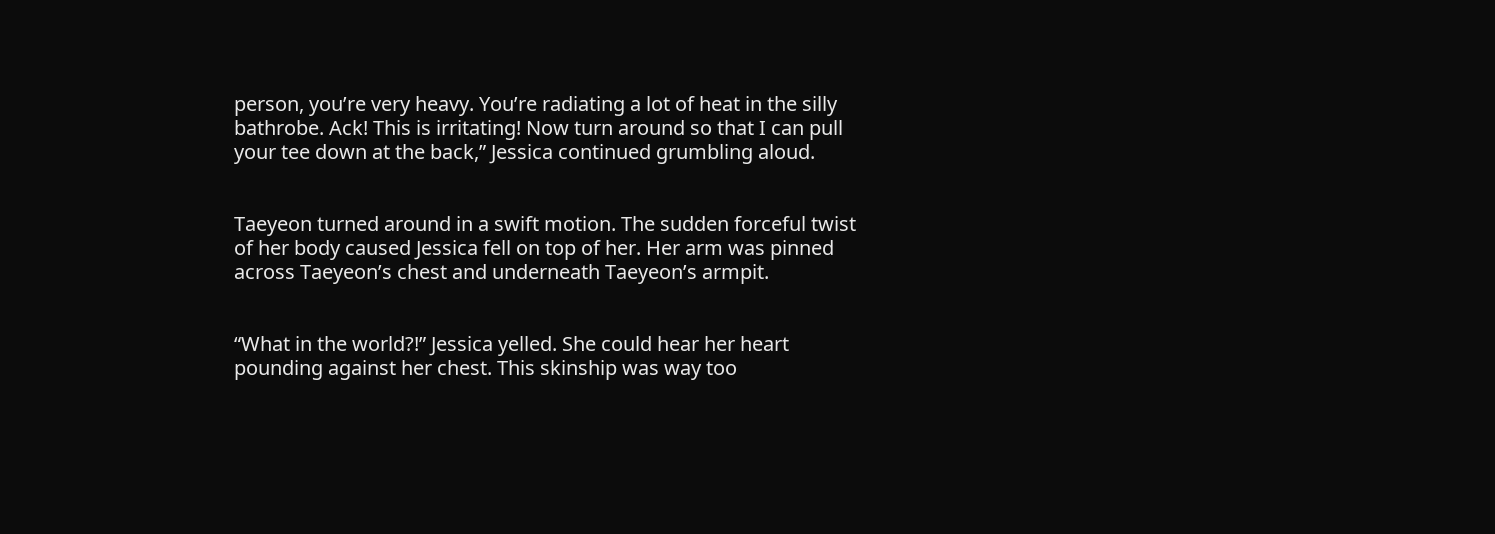person, you’re very heavy. You’re radiating a lot of heat in the silly bathrobe. Ack! This is irritating! Now turn around so that I can pull your tee down at the back,” Jessica continued grumbling aloud.


Taeyeon turned around in a swift motion. The sudden forceful twist of her body caused Jessica fell on top of her. Her arm was pinned across Taeyeon’s chest and underneath Taeyeon’s armpit.


“What in the world?!” Jessica yelled. She could hear her heart pounding against her chest. This skinship was way too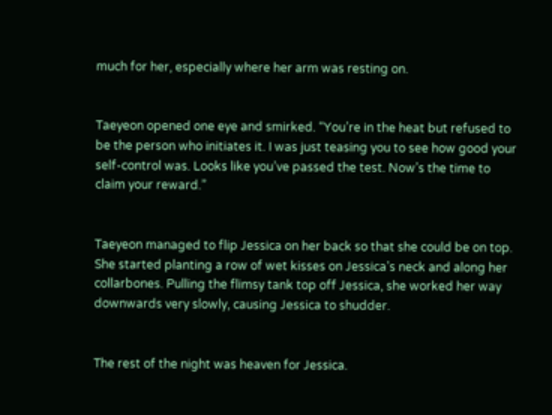much for her, especially where her arm was resting on.


Taeyeon opened one eye and smirked. “You’re in the heat but refused to be the person who initiates it. I was just teasing you to see how good your self-control was. Looks like you’ve passed the test. Now’s the time to claim your reward.”


Taeyeon managed to flip Jessica on her back so that she could be on top. She started planting a row of wet kisses on Jessica’s neck and along her collarbones. Pulling the flimsy tank top off Jessica, she worked her way downwards very slowly, causing Jessica to shudder.


The rest of the night was heaven for Jessica.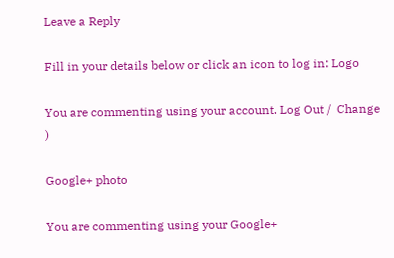Leave a Reply

Fill in your details below or click an icon to log in: Logo

You are commenting using your account. Log Out /  Change )

Google+ photo

You are commenting using your Google+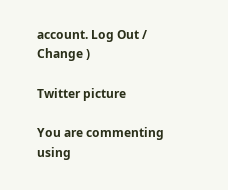account. Log Out /  Change )

Twitter picture

You are commenting using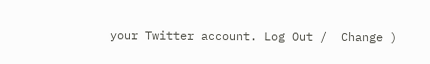your Twitter account. Log Out /  Change )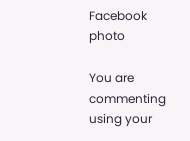Facebook photo

You are commenting using your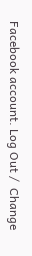Facebook account. Log Out /  Change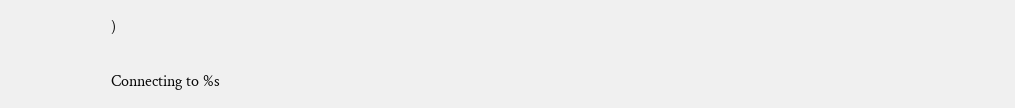)


Connecting to %s